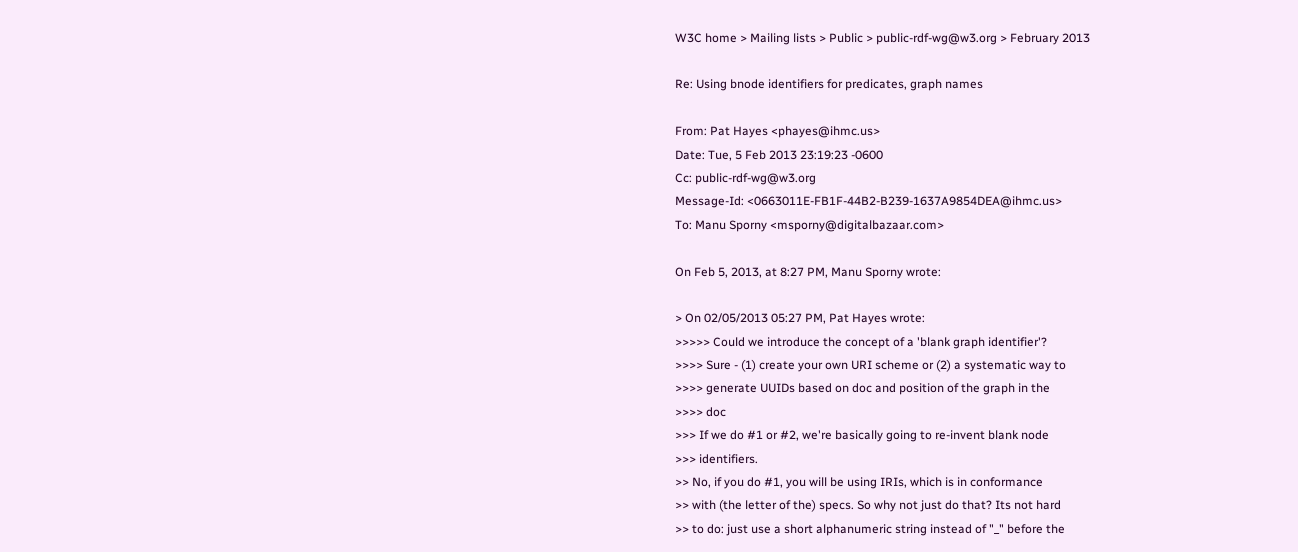W3C home > Mailing lists > Public > public-rdf-wg@w3.org > February 2013

Re: Using bnode identifiers for predicates, graph names

From: Pat Hayes <phayes@ihmc.us>
Date: Tue, 5 Feb 2013 23:19:23 -0600
Cc: public-rdf-wg@w3.org
Message-Id: <0663011E-FB1F-44B2-B239-1637A9854DEA@ihmc.us>
To: Manu Sporny <msporny@digitalbazaar.com>

On Feb 5, 2013, at 8:27 PM, Manu Sporny wrote:

> On 02/05/2013 05:27 PM, Pat Hayes wrote:
>>>>> Could we introduce the concept of a 'blank graph identifier'?
>>>> Sure - (1) create your own URI scheme or (2) a systematic way to
>>>> generate UUIDs based on doc and position of the graph in the
>>>> doc
>>> If we do #1 or #2, we're basically going to re-invent blank node
>>> identifiers.
>> No, if you do #1, you will be using IRIs, which is in conformance
>> with (the letter of the) specs. So why not just do that? Its not hard
>> to do: just use a short alphanumeric string instead of "_" before the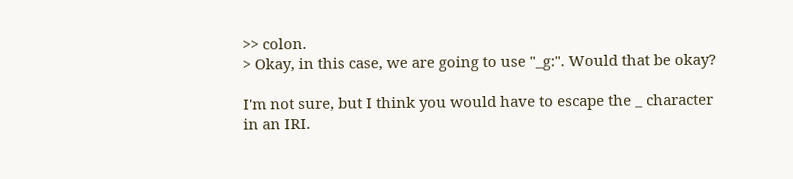>> colon.
> Okay, in this case, we are going to use "_g:". Would that be okay?

I'm not sure, but I think you would have to escape the _ character in an IRI.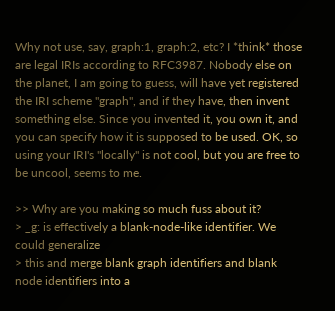Why not use, say, graph:1, graph:2, etc? I *think* those are legal IRIs according to RFC3987. Nobody else on the planet, I am going to guess, will have yet registered the IRI scheme "graph", and if they have, then invent something else. Since you invented it, you own it, and you can specify how it is supposed to be used. OK, so using your IRI's "locally" is not cool, but you are free to be uncool, seems to me.

>> Why are you making so much fuss about it?
> _g: is effectively a blank-node-like identifier. We could generalize
> this and merge blank graph identifiers and blank node identifiers into a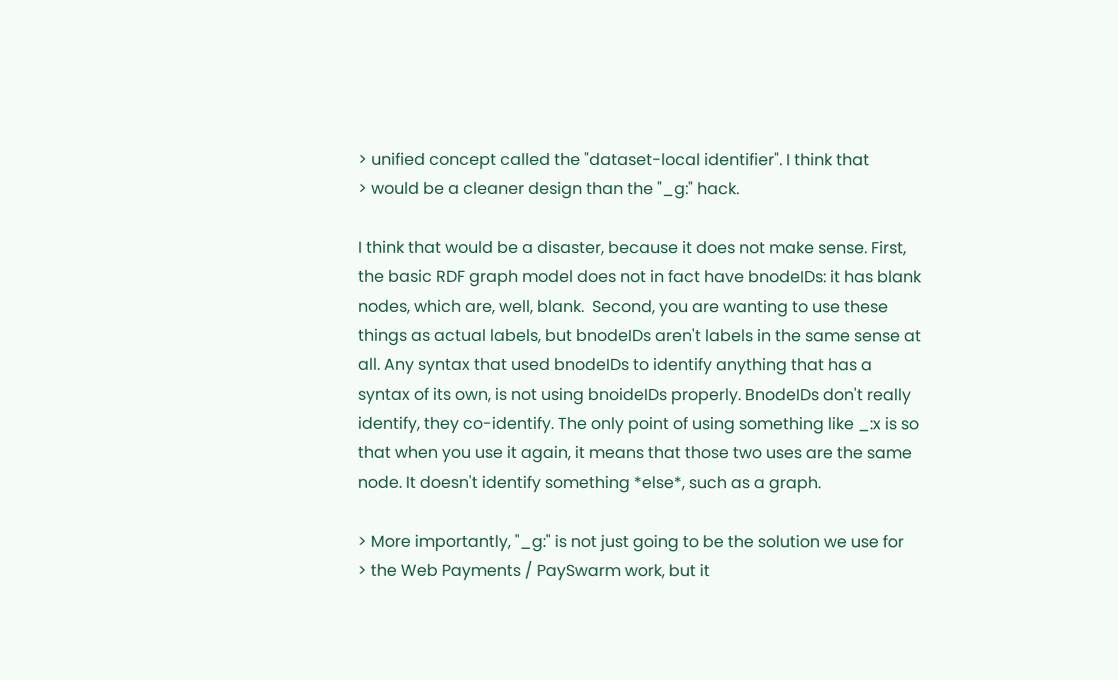> unified concept called the "dataset-local identifier". I think that
> would be a cleaner design than the "_g:" hack.

I think that would be a disaster, because it does not make sense. First, the basic RDF graph model does not in fact have bnodeIDs: it has blank nodes, which are, well, blank.  Second, you are wanting to use these things as actual labels, but bnodeIDs aren't labels in the same sense at all. Any syntax that used bnodeIDs to identify anything that has a syntax of its own, is not using bnoideIDs properly. BnodeIDs don't really identify, they co-identify. The only point of using something like _:x is so that when you use it again, it means that those two uses are the same node. It doesn't identify something *else*, such as a graph.

> More importantly, "_g:" is not just going to be the solution we use for
> the Web Payments / PaySwarm work, but it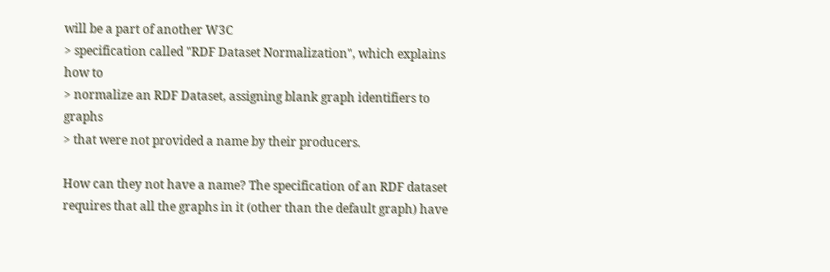will be a part of another W3C
> specification called "RDF Dataset Normalization", which explains how to
> normalize an RDF Dataset, assigning blank graph identifiers to graphs
> that were not provided a name by their producers.

How can they not have a name? The specification of an RDF dataset requires that all the graphs in it (other than the default graph) have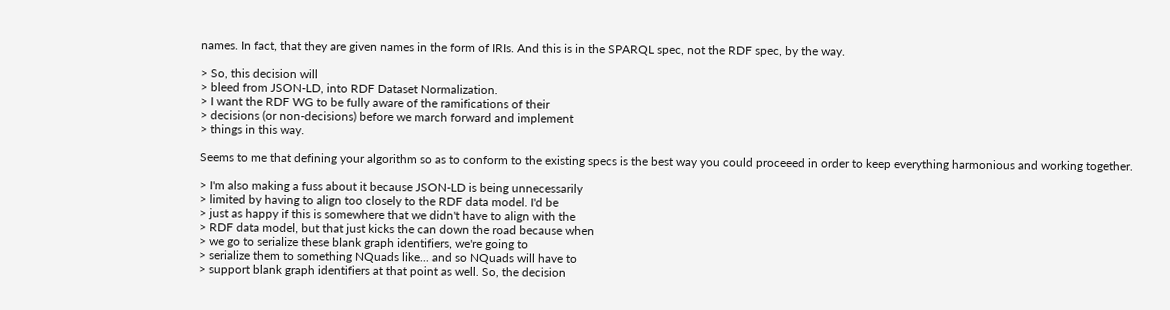names. In fact, that they are given names in the form of IRIs. And this is in the SPARQL spec, not the RDF spec, by the way.

> So, this decision will
> bleed from JSON-LD, into RDF Dataset Normalization.
> I want the RDF WG to be fully aware of the ramifications of their
> decisions (or non-decisions) before we march forward and implement
> things in this way.

Seems to me that defining your algorithm so as to conform to the existing specs is the best way you could proceeed in order to keep everything harmonious and working together.

> I'm also making a fuss about it because JSON-LD is being unnecessarily
> limited by having to align too closely to the RDF data model. I'd be
> just as happy if this is somewhere that we didn't have to align with the
> RDF data model, but that just kicks the can down the road because when
> we go to serialize these blank graph identifiers, we're going to
> serialize them to something NQuads like... and so NQuads will have to
> support blank graph identifiers at that point as well. So, the decision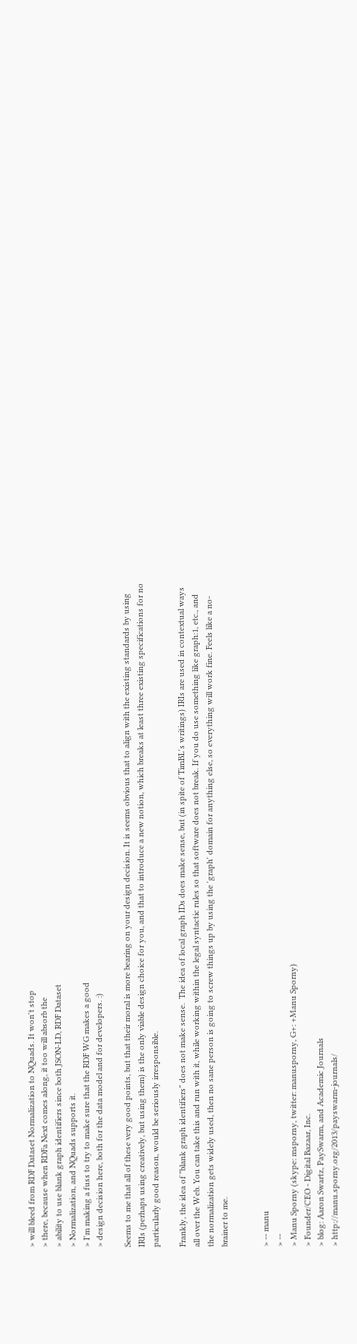> will bleed from RDF Dataset Normalization to NQuads. It won't stop
> there, because when RDFa Next comes along, it too will absorb the
> ability to use blank graph identifiers since both JSON-LD, RDF Dataset
> Normalization, and NQuads supports it.
> I'm making a fuss to try to make sure that the RDF WG makes a good
> design decision here, both for the data model and for developers. :)

Seems to me that all of these very good points, but that their moral is more bearing on your design decision. It is seems obvious that to align with the existing standards by using IRIs (perhaps using creatively, but using them) is the only viable design choice for you, and that to introduce a new notion, which breaks at least three existing specifications for no particularly good reason, would be seriously irresponsible.

Frankly, the idea of "blank graph identifiers" does not make sense.  The idea of local graph IDs does make sense, but (in spite of TimBL's writings) IRIs are used in contextual ways all over the Web. You can take this and run with it, while working within the legal syntactic rules so that software does not break. If you do use something like graph:1, etc., and the normalization gets widely used, then no sane person is going to screw things up by using the 'graph' domain for anything else, so everything will work fine. Feels like a no-brainer to me.


> -- manu
> --
> Manu Sporny (skype: msporny, twitter: manusporny, G+: +Manu Sporny)
> Founder/CEO - Digital Bazaar, Inc.
> blog: Aaron Swartz, PaySwarm, and Academic Journals
> http://manu.sporny.org/2013/payswarm-journals/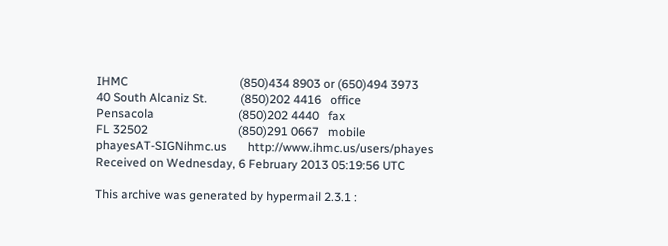IHMC                                     (850)434 8903 or (650)494 3973
40 South Alcaniz St.           (850)202 4416   office
Pensacola                            (850)202 4440   fax
FL 32502                              (850)291 0667   mobile
phayesAT-SIGNihmc.us       http://www.ihmc.us/users/phayes
Received on Wednesday, 6 February 2013 05:19:56 UTC

This archive was generated by hypermail 2.3.1 :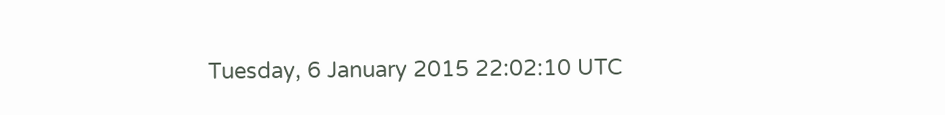Tuesday, 6 January 2015 22:02:10 UTC